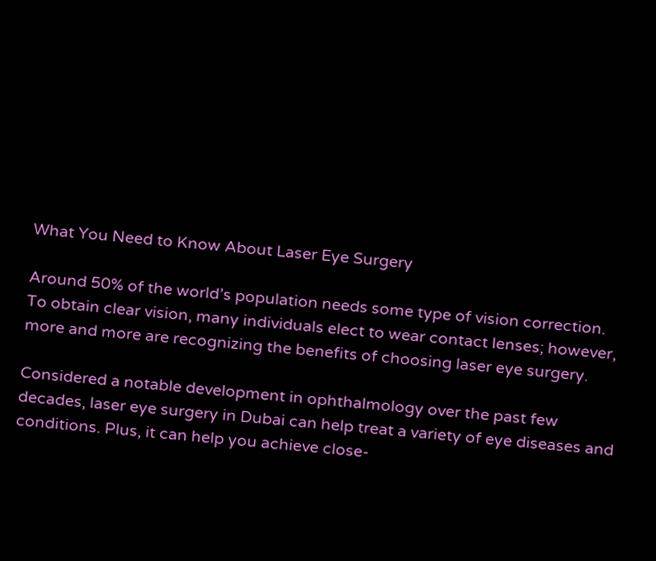What You Need to Know About Laser Eye Surgery

Around 50% of the world’s population needs some type of vision correction. To obtain clear vision, many individuals elect to wear contact lenses; however, more and more are recognizing the benefits of choosing laser eye surgery.

Considered a notable development in ophthalmology over the past few decades, laser eye surgery in Dubai can help treat a variety of eye diseases and conditions. Plus, it can help you achieve close-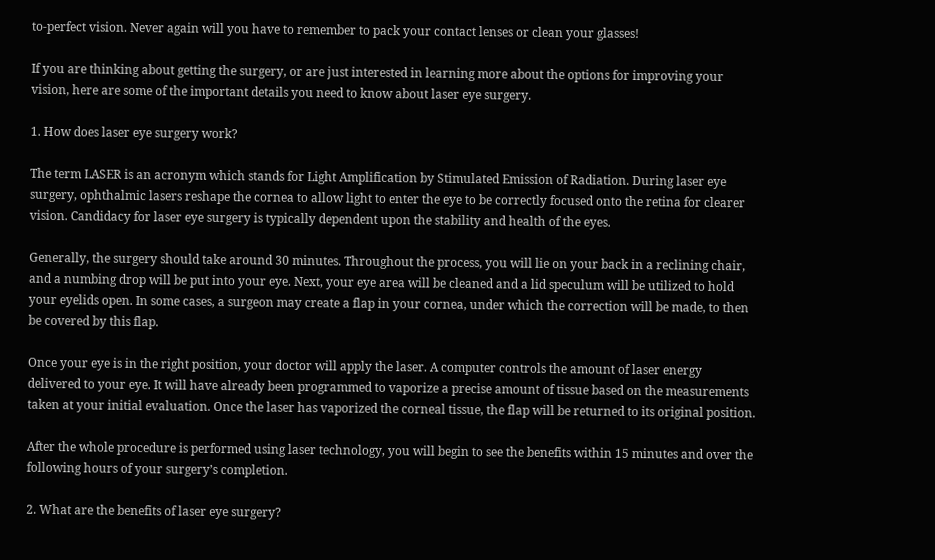to-perfect vision. Never again will you have to remember to pack your contact lenses or clean your glasses!

If you are thinking about getting the surgery, or are just interested in learning more about the options for improving your vision, here are some of the important details you need to know about laser eye surgery.

1. How does laser eye surgery work?

The term LASER is an acronym which stands for Light Amplification by Stimulated Emission of Radiation. During laser eye surgery, ophthalmic lasers reshape the cornea to allow light to enter the eye to be correctly focused onto the retina for clearer vision. Candidacy for laser eye surgery is typically dependent upon the stability and health of the eyes.

Generally, the surgery should take around 30 minutes. Throughout the process, you will lie on your back in a reclining chair, and a numbing drop will be put into your eye. Next, your eye area will be cleaned and a lid speculum will be utilized to hold your eyelids open. In some cases, a surgeon may create a flap in your cornea, under which the correction will be made, to then be covered by this flap.

Once your eye is in the right position, your doctor will apply the laser. A computer controls the amount of laser energy delivered to your eye. It will have already been programmed to vaporize a precise amount of tissue based on the measurements taken at your initial evaluation. Once the laser has vaporized the corneal tissue, the flap will be returned to its original position.

After the whole procedure is performed using laser technology, you will begin to see the benefits within 15 minutes and over the following hours of your surgery’s completion.

2. What are the benefits of laser eye surgery?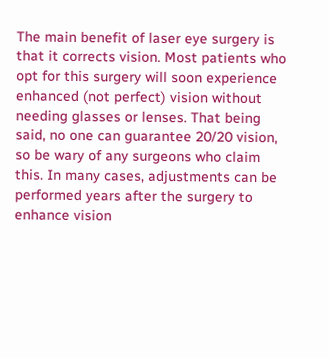The main benefit of laser eye surgery is that it corrects vision. Most patients who opt for this surgery will soon experience enhanced (not perfect) vision without needing glasses or lenses. That being said, no one can guarantee 20/20 vision, so be wary of any surgeons who claim this. In many cases, adjustments can be performed years after the surgery to enhance vision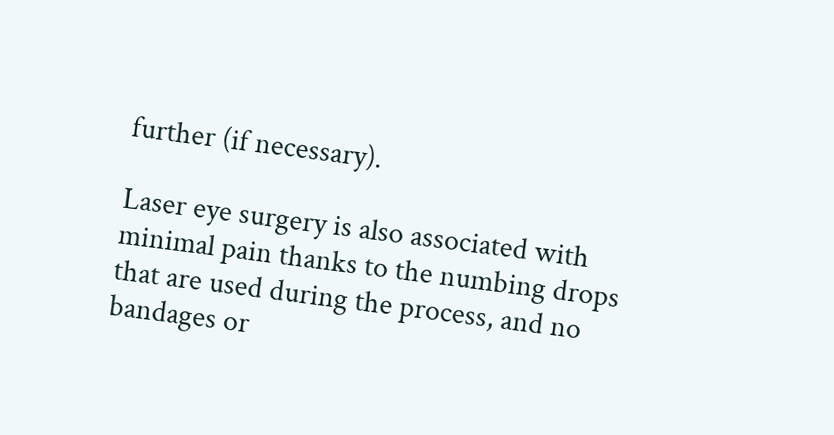further (if necessary).

Laser eye surgery is also associated with minimal pain thanks to the numbing drops that are used during the process, and no bandages or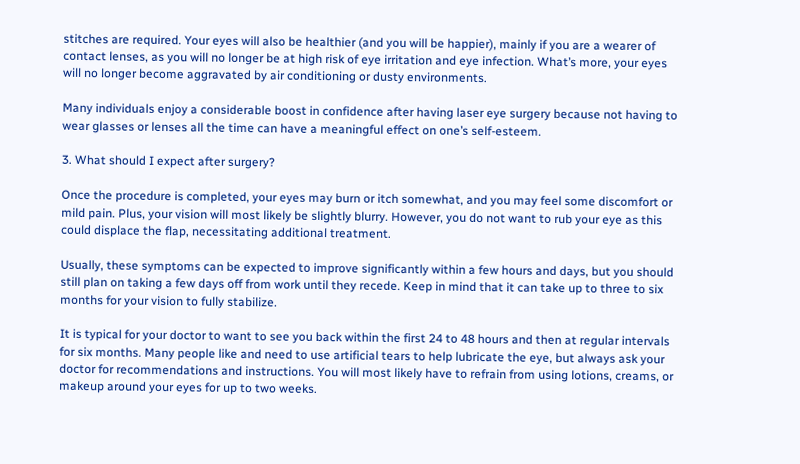stitches are required. Your eyes will also be healthier (and you will be happier), mainly if you are a wearer of contact lenses, as you will no longer be at high risk of eye irritation and eye infection. What’s more, your eyes will no longer become aggravated by air conditioning or dusty environments.

Many individuals enjoy a considerable boost in confidence after having laser eye surgery because not having to wear glasses or lenses all the time can have a meaningful effect on one’s self-esteem.

3. What should I expect after surgery?

Once the procedure is completed, your eyes may burn or itch somewhat, and you may feel some discomfort or mild pain. Plus, your vision will most likely be slightly blurry. However, you do not want to rub your eye as this could displace the flap, necessitating additional treatment.

Usually, these symptoms can be expected to improve significantly within a few hours and days, but you should still plan on taking a few days off from work until they recede. Keep in mind that it can take up to three to six months for your vision to fully stabilize.

It is typical for your doctor to want to see you back within the first 24 to 48 hours and then at regular intervals for six months. Many people like and need to use artificial tears to help lubricate the eye, but always ask your doctor for recommendations and instructions. You will most likely have to refrain from using lotions, creams, or makeup around your eyes for up to two weeks.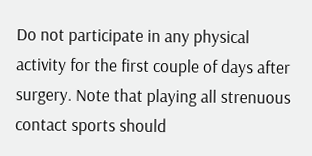Do not participate in any physical activity for the first couple of days after surgery. Note that playing all strenuous contact sports should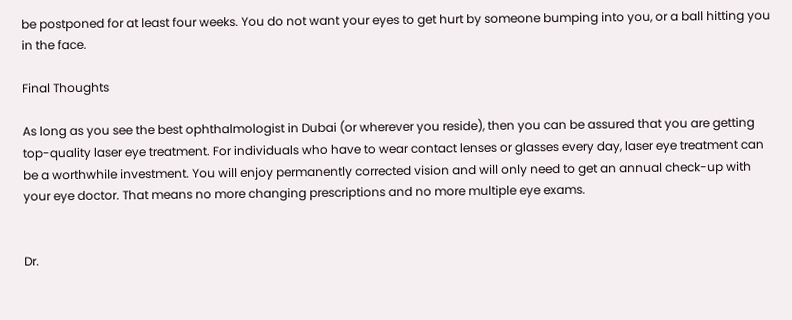be postponed for at least four weeks. You do not want your eyes to get hurt by someone bumping into you, or a ball hitting you in the face.

Final Thoughts

As long as you see the best ophthalmologist in Dubai (or wherever you reside), then you can be assured that you are getting top-quality laser eye treatment. For individuals who have to wear contact lenses or glasses every day, laser eye treatment can be a worthwhile investment. You will enjoy permanently corrected vision and will only need to get an annual check-up with your eye doctor. That means no more changing prescriptions and no more multiple eye exams.


Dr.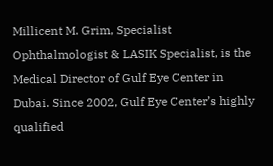Millicent M. Grim, Specialist Ophthalmologist & LASIK Specialist, is the Medical Director of Gulf Eye Center in Dubai. Since 2002, Gulf Eye Center’s highly qualified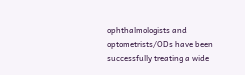ophthalmologists and optometrists/ODs have been successfully treating a wide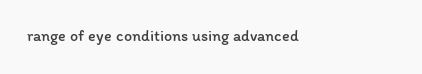range of eye conditions using advanced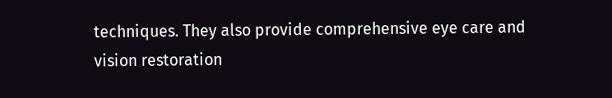techniques. They also provide comprehensive eye care and vision restoration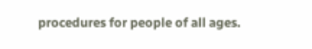procedures for people of all ages.